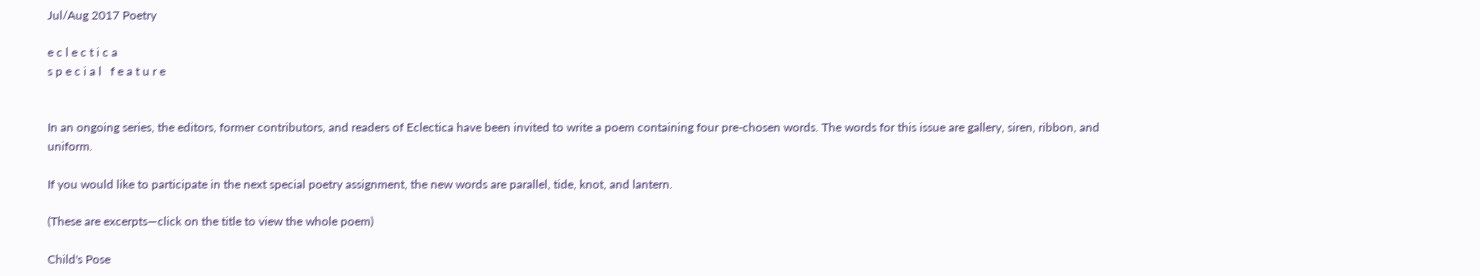Jul/Aug 2017 Poetry

e c l e c t i c a
s p e c i a l   f e a t u r e


In an ongoing series, the editors, former contributors, and readers of Eclectica have been invited to write a poem containing four pre-chosen words. The words for this issue are gallery, siren, ribbon, and uniform.

If you would like to participate in the next special poetry assignment, the new words are parallel, tide, knot, and lantern.

(These are excerpts—click on the title to view the whole poem)

Child's Pose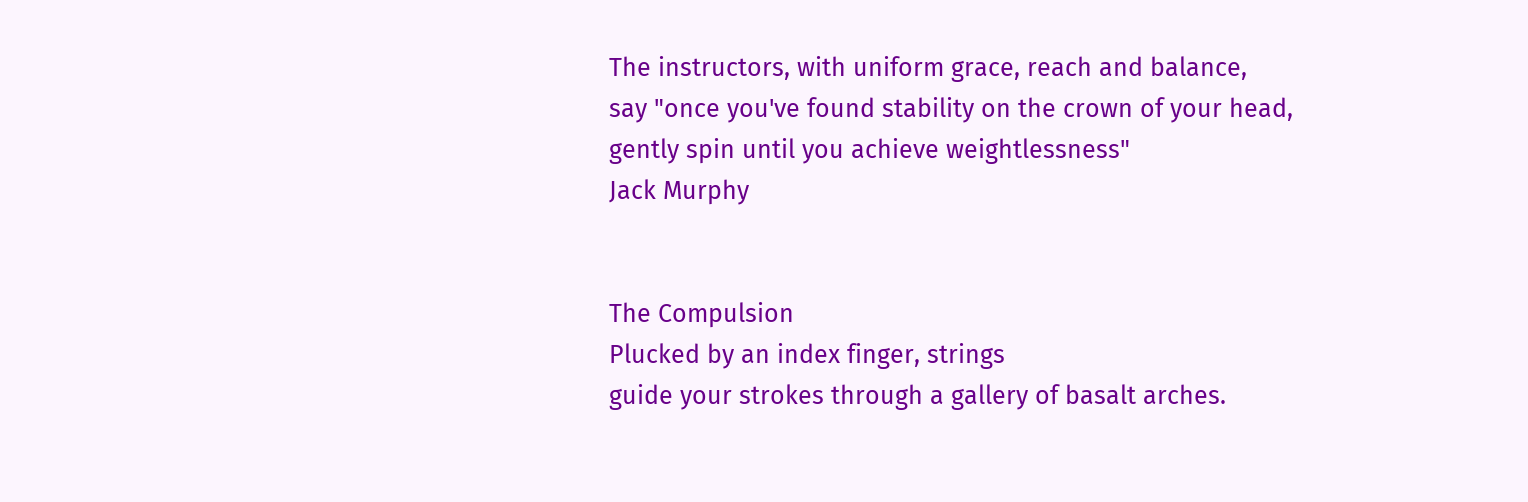The instructors, with uniform grace, reach and balance,
say "once you've found stability on the crown of your head,
gently spin until you achieve weightlessness"
Jack Murphy


The Compulsion
Plucked by an index finger, strings
guide your strokes through a gallery of basalt arches.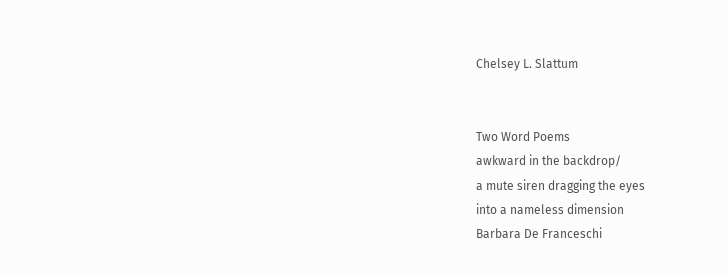Chelsey L. Slattum


Two Word Poems
awkward in the backdrop/
a mute siren dragging the eyes
into a nameless dimension
Barbara De Franceschi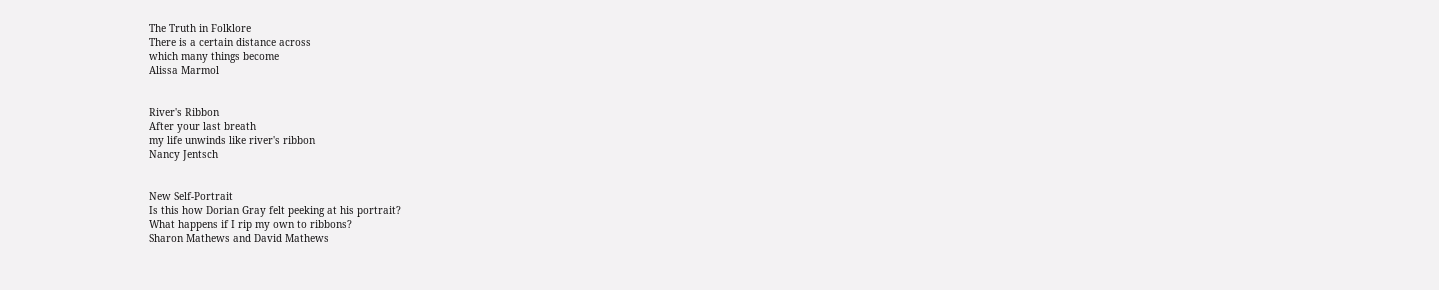The Truth in Folklore
There is a certain distance across
which many things become
Alissa Marmol


River's Ribbon
After your last breath
my life unwinds like river's ribbon
Nancy Jentsch


New Self-Portrait
Is this how Dorian Gray felt peeking at his portrait?
What happens if I rip my own to ribbons?
Sharon Mathews and David Mathews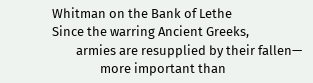Whitman on the Bank of Lethe
Since the warring Ancient Greeks,
        armies are resupplied by their fallen—
                more important than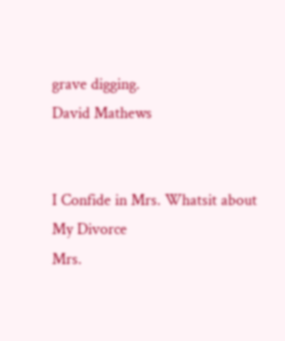grave digging.
David Mathews


I Confide in Mrs. Whatsit about My Divorce
Mrs.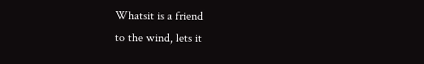Whatsit is a friend
to the wind, lets it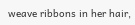weave ribbons in her hair,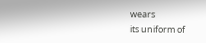wears
its uniform of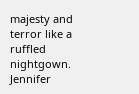majesty and terror like a ruffled nightgown.
Jennifer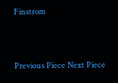Finstrom


Previous Piece Next Piece